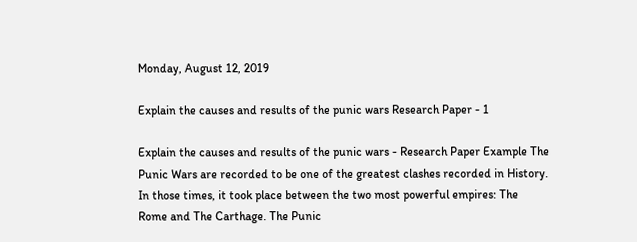Monday, August 12, 2019

Explain the causes and results of the punic wars Research Paper - 1

Explain the causes and results of the punic wars - Research Paper Example The Punic Wars are recorded to be one of the greatest clashes recorded in History. In those times, it took place between the two most powerful empires: The Rome and The Carthage. The Punic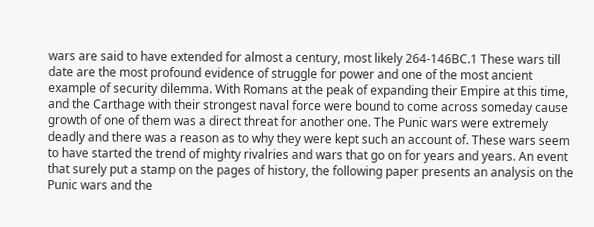wars are said to have extended for almost a century, most likely 264-146BC.1 These wars till date are the most profound evidence of struggle for power and one of the most ancient example of security dilemma. With Romans at the peak of expanding their Empire at this time, and the Carthage with their strongest naval force were bound to come across someday cause growth of one of them was a direct threat for another one. The Punic wars were extremely deadly and there was a reason as to why they were kept such an account of. These wars seem to have started the trend of mighty rivalries and wars that go on for years and years. An event that surely put a stamp on the pages of history, the following paper presents an analysis on the Punic wars and the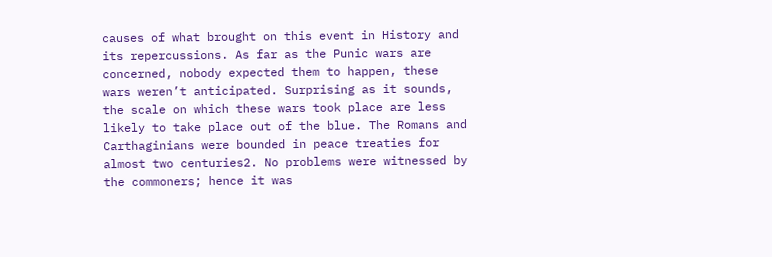causes of what brought on this event in History and its repercussions. As far as the Punic wars are concerned, nobody expected them to happen, these wars weren’t anticipated. Surprising as it sounds, the scale on which these wars took place are less likely to take place out of the blue. The Romans and Carthaginians were bounded in peace treaties for almost two centuries2. No problems were witnessed by the commoners; hence it was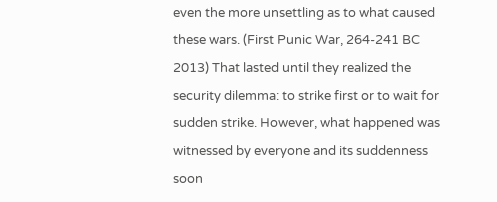even the more unsettling as to what caused these wars. (First Punic War, 264-241 BC 2013) That lasted until they realized the security dilemma: to strike first or to wait for sudden strike. However, what happened was witnessed by everyone and its suddenness soon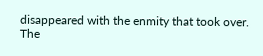disappeared with the enmity that took over. The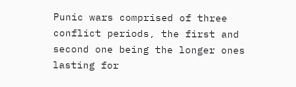Punic wars comprised of three conflict periods, the first and second one being the longer ones lasting for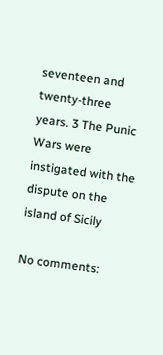seventeen and twenty-three years. 3 The Punic Wars were instigated with the dispute on the island of Sicily

No comments: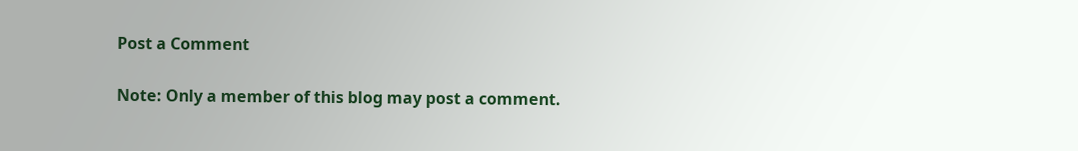Post a Comment

Note: Only a member of this blog may post a comment.